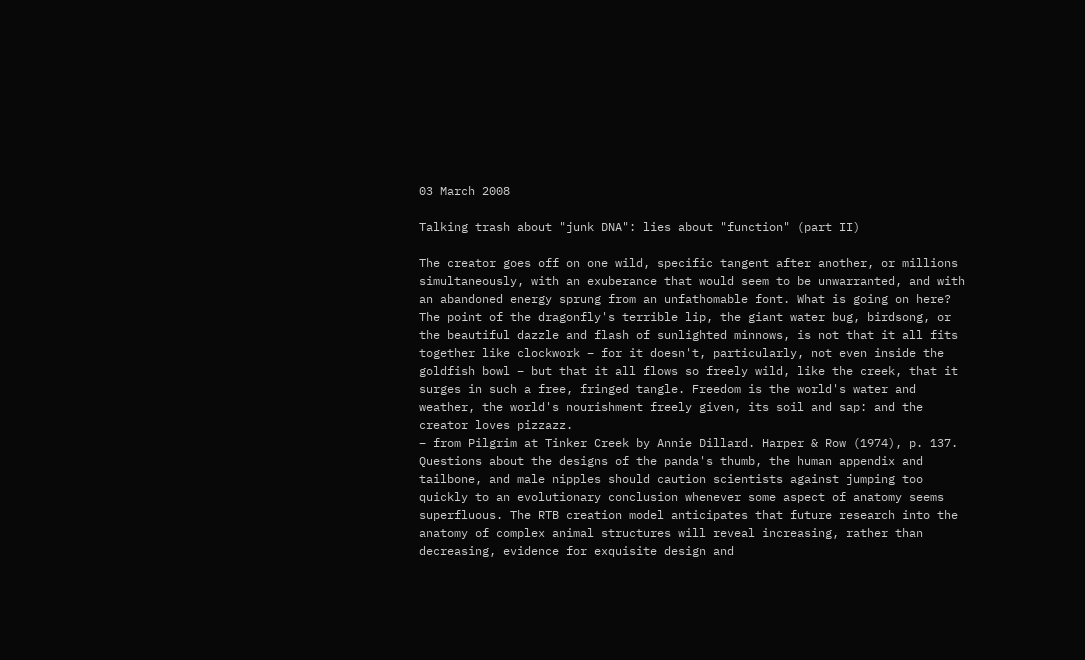03 March 2008

Talking trash about "junk DNA": lies about "function" (part II)

The creator goes off on one wild, specific tangent after another, or millions simultaneously, with an exuberance that would seem to be unwarranted, and with an abandoned energy sprung from an unfathomable font. What is going on here? The point of the dragonfly's terrible lip, the giant water bug, birdsong, or the beautiful dazzle and flash of sunlighted minnows, is not that it all fits together like clockwork – for it doesn't, particularly, not even inside the goldfish bowl – but that it all flows so freely wild, like the creek, that it surges in such a free, fringed tangle. Freedom is the world's water and weather, the world's nourishment freely given, its soil and sap: and the creator loves pizzazz.
– from Pilgrim at Tinker Creek by Annie Dillard. Harper & Row (1974), p. 137.
Questions about the designs of the panda's thumb, the human appendix and tailbone, and male nipples should caution scientists against jumping too quickly to an evolutionary conclusion whenever some aspect of anatomy seems superfluous. The RTB creation model anticipates that future research into the anatomy of complex animal structures will reveal increasing, rather than decreasing, evidence for exquisite design and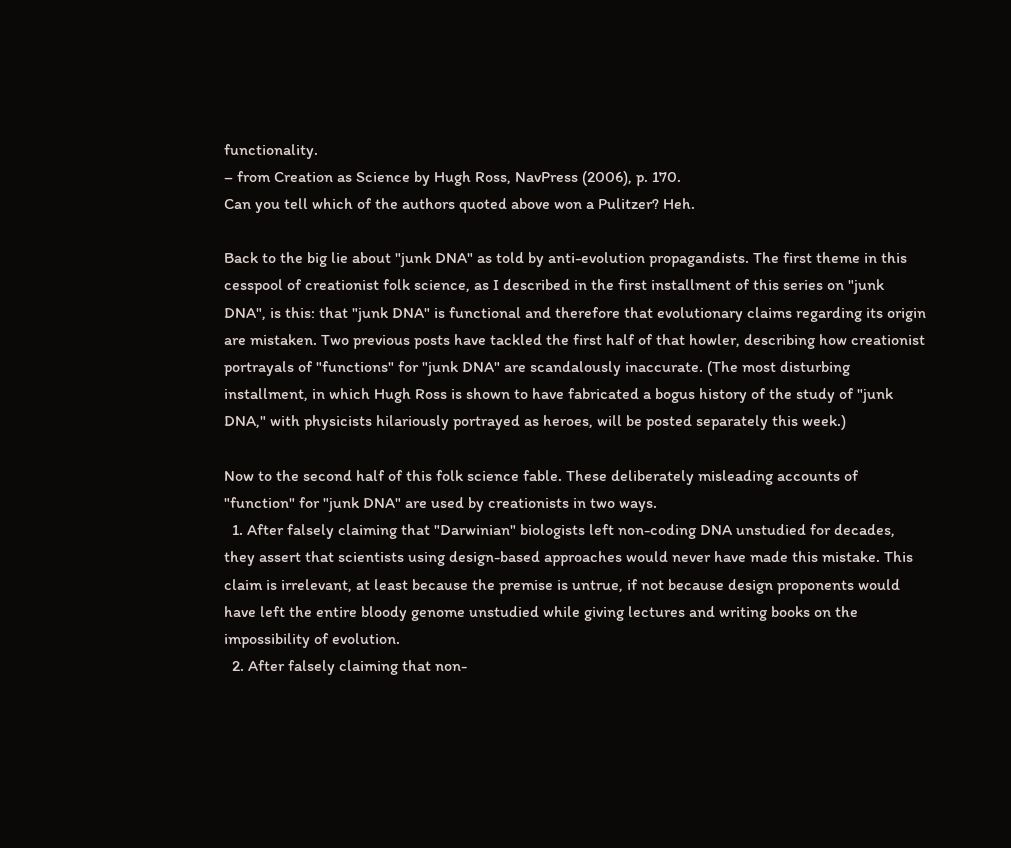functionality.
– from Creation as Science by Hugh Ross, NavPress (2006), p. 170.
Can you tell which of the authors quoted above won a Pulitzer? Heh.

Back to the big lie about "junk DNA" as told by anti-evolution propagandists. The first theme in this cesspool of creationist folk science, as I described in the first installment of this series on "junk DNA", is this: that "junk DNA" is functional and therefore that evolutionary claims regarding its origin are mistaken. Two previous posts have tackled the first half of that howler, describing how creationist portrayals of "functions" for "junk DNA" are scandalously inaccurate. (The most disturbing installment, in which Hugh Ross is shown to have fabricated a bogus history of the study of "junk DNA," with physicists hilariously portrayed as heroes, will be posted separately this week.)

Now to the second half of this folk science fable. These deliberately misleading accounts of "function" for "junk DNA" are used by creationists in two ways.
  1. After falsely claiming that "Darwinian" biologists left non-coding DNA unstudied for decades, they assert that scientists using design-based approaches would never have made this mistake. This claim is irrelevant, at least because the premise is untrue, if not because design proponents would have left the entire bloody genome unstudied while giving lectures and writing books on the impossibility of evolution.
  2. After falsely claiming that non-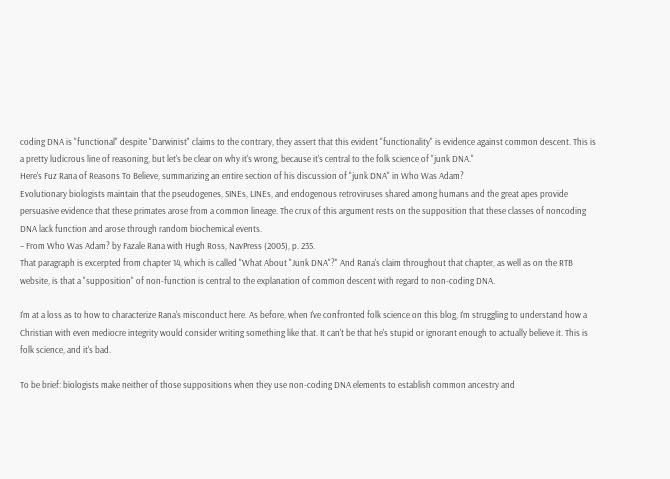coding DNA is "functional" despite "Darwinist" claims to the contrary, they assert that this evident "functionality" is evidence against common descent. This is a pretty ludicrous line of reasoning, but let's be clear on why it's wrong, because it's central to the folk science of "junk DNA."
Here's Fuz Rana of Reasons To Believe, summarizing an entire section of his discussion of "junk DNA" in Who Was Adam?
Evolutionary biologists maintain that the pseudogenes, SINEs, LINEs, and endogenous retroviruses shared among humans and the great apes provide persuasive evidence that these primates arose from a common lineage. The crux of this argument rests on the supposition that these classes of noncoding DNA lack function and arose through random biochemical events.
– From Who Was Adam? by Fazale Rana with Hugh Ross, NavPress (2005), p. 235.
That paragraph is excerpted from chapter 14, which is called "What About "Junk DNA"?" And Rana's claim throughout that chapter, as well as on the RTB website, is that a "supposition" of non-function is central to the explanation of common descent with regard to non-coding DNA.

I'm at a loss as to how to characterize Rana's misconduct here. As before, when I've confronted folk science on this blog, I'm struggling to understand how a Christian with even mediocre integrity would consider writing something like that. It can't be that he's stupid or ignorant enough to actually believe it. This is folk science, and it's bad.

To be brief: biologists make neither of those suppositions when they use non-coding DNA elements to establish common ancestry and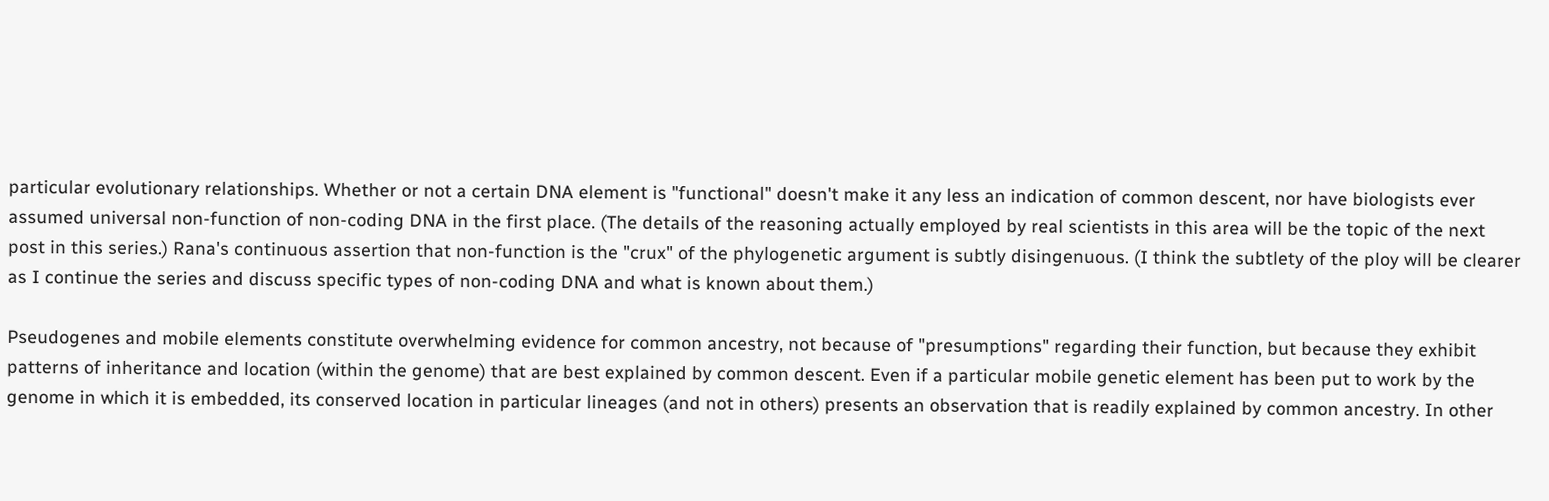particular evolutionary relationships. Whether or not a certain DNA element is "functional" doesn't make it any less an indication of common descent, nor have biologists ever assumed universal non-function of non-coding DNA in the first place. (The details of the reasoning actually employed by real scientists in this area will be the topic of the next post in this series.) Rana's continuous assertion that non-function is the "crux" of the phylogenetic argument is subtly disingenuous. (I think the subtlety of the ploy will be clearer as I continue the series and discuss specific types of non-coding DNA and what is known about them.)

Pseudogenes and mobile elements constitute overwhelming evidence for common ancestry, not because of "presumptions" regarding their function, but because they exhibit patterns of inheritance and location (within the genome) that are best explained by common descent. Even if a particular mobile genetic element has been put to work by the genome in which it is embedded, its conserved location in particular lineages (and not in others) presents an observation that is readily explained by common ancestry. In other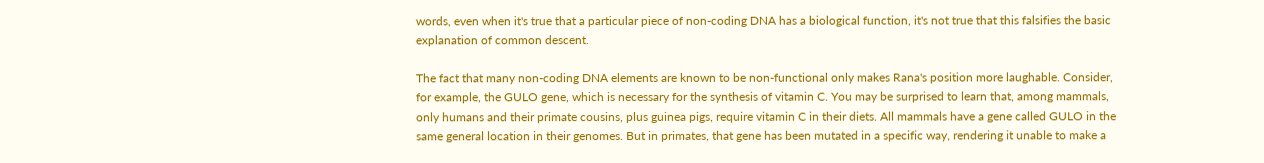words, even when it's true that a particular piece of non-coding DNA has a biological function, it's not true that this falsifies the basic explanation of common descent.

The fact that many non-coding DNA elements are known to be non-functional only makes Rana's position more laughable. Consider, for example, the GULO gene, which is necessary for the synthesis of vitamin C. You may be surprised to learn that, among mammals, only humans and their primate cousins, plus guinea pigs, require vitamin C in their diets. All mammals have a gene called GULO in the same general location in their genomes. But in primates, that gene has been mutated in a specific way, rendering it unable to make a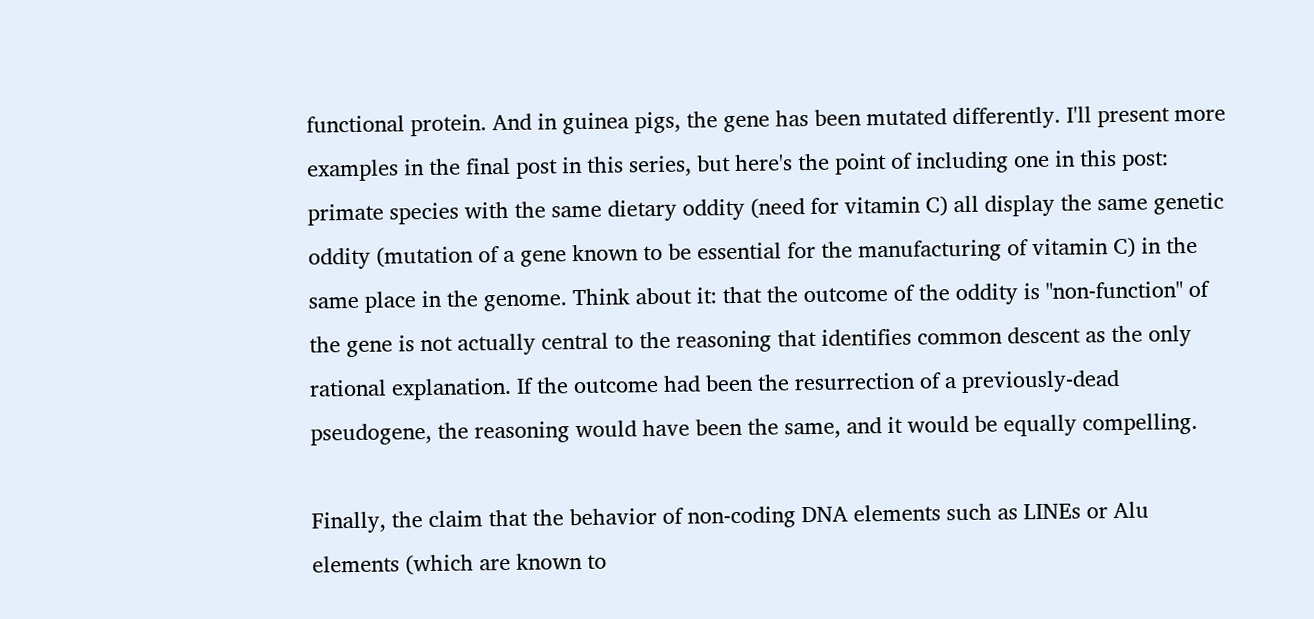functional protein. And in guinea pigs, the gene has been mutated differently. I'll present more examples in the final post in this series, but here's the point of including one in this post: primate species with the same dietary oddity (need for vitamin C) all display the same genetic oddity (mutation of a gene known to be essential for the manufacturing of vitamin C) in the same place in the genome. Think about it: that the outcome of the oddity is "non-function" of the gene is not actually central to the reasoning that identifies common descent as the only rational explanation. If the outcome had been the resurrection of a previously-dead pseudogene, the reasoning would have been the same, and it would be equally compelling.

Finally, the claim that the behavior of non-coding DNA elements such as LINEs or Alu elements (which are known to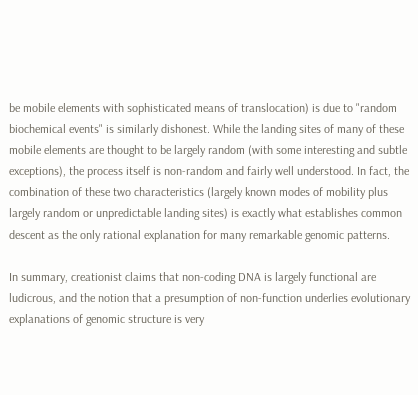be mobile elements with sophisticated means of translocation) is due to "random biochemical events" is similarly dishonest. While the landing sites of many of these mobile elements are thought to be largely random (with some interesting and subtle exceptions), the process itself is non-random and fairly well understood. In fact, the combination of these two characteristics (largely known modes of mobility plus largely random or unpredictable landing sites) is exactly what establishes common descent as the only rational explanation for many remarkable genomic patterns.

In summary, creationist claims that non-coding DNA is largely functional are ludicrous, and the notion that a presumption of non-function underlies evolutionary explanations of genomic structure is very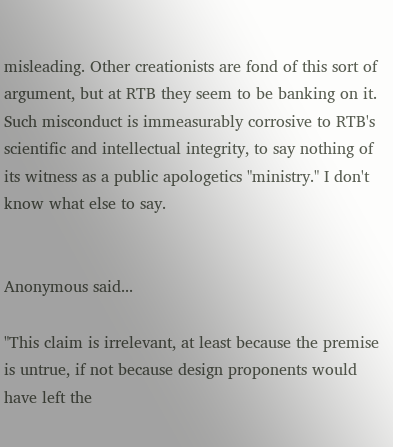misleading. Other creationists are fond of this sort of argument, but at RTB they seem to be banking on it. Such misconduct is immeasurably corrosive to RTB's scientific and intellectual integrity, to say nothing of its witness as a public apologetics "ministry." I don't know what else to say.


Anonymous said...

"This claim is irrelevant, at least because the premise is untrue, if not because design proponents would have left the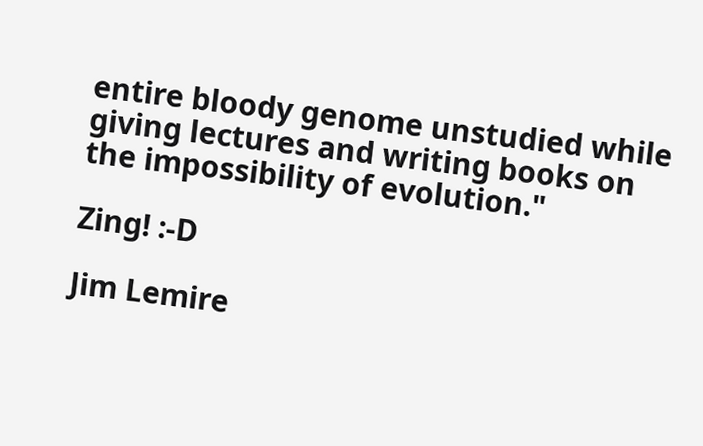entire bloody genome unstudied while giving lectures and writing books on the impossibility of evolution."

Zing! :-D

Jim Lemire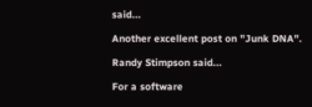said...

Another excellent post on "Junk DNA".

Randy Stimpson said...

For a software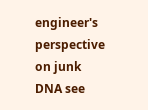engineer's perspective on junk DNA see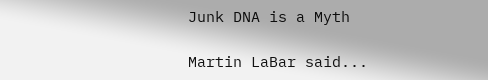Junk DNA is a Myth

Martin LaBar said...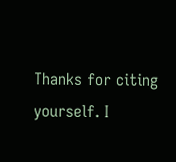Thanks for citing yourself. I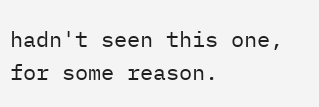hadn't seen this one, for some reason.